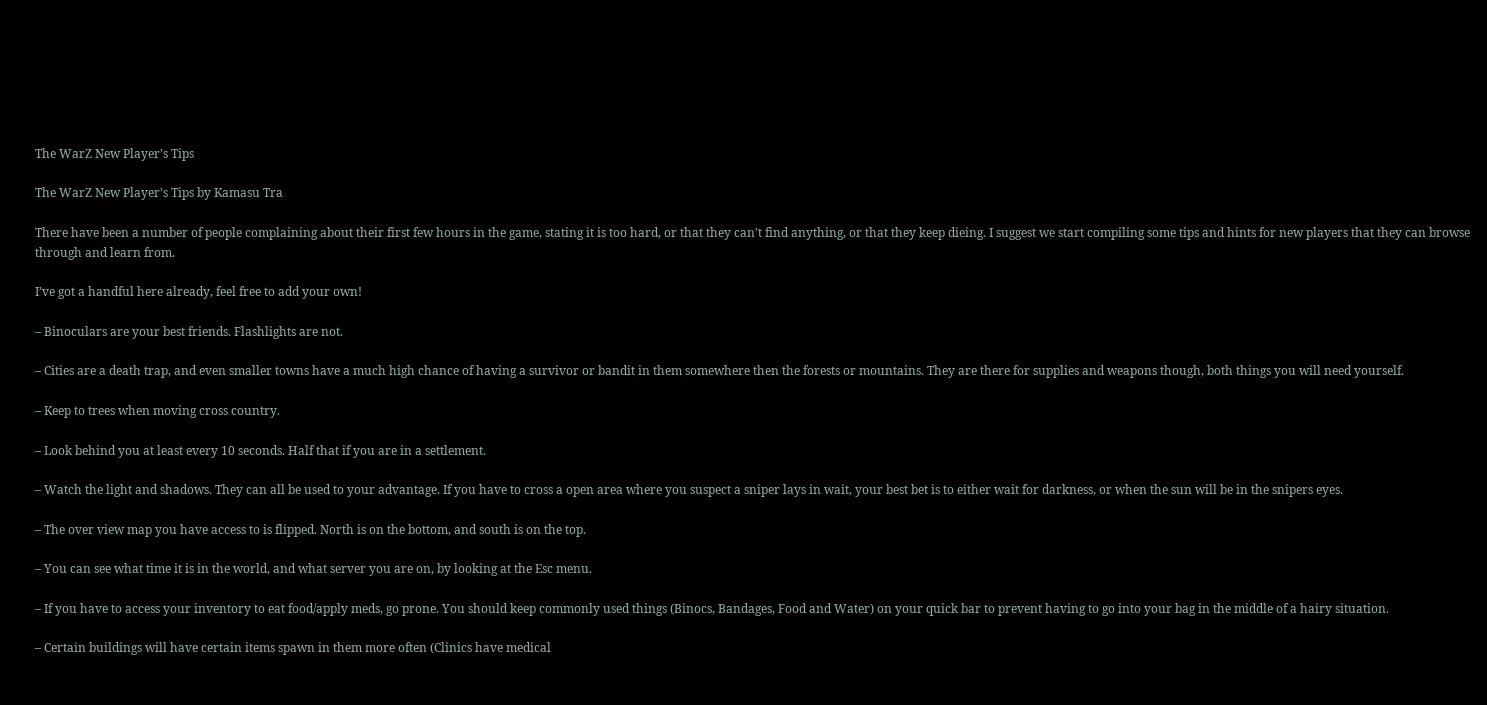The WarZ New Player’s Tips

The WarZ New Player’s Tips by Kamasu Tra

There have been a number of people complaining about their first few hours in the game, stating it is too hard, or that they can’t find anything, or that they keep dieing. I suggest we start compiling some tips and hints for new players that they can browse through and learn from.

I’ve got a handful here already, feel free to add your own!

– Binoculars are your best friends. Flashlights are not.

– Cities are a death trap, and even smaller towns have a much high chance of having a survivor or bandit in them somewhere then the forests or mountains. They are there for supplies and weapons though, both things you will need yourself.

– Keep to trees when moving cross country.

– Look behind you at least every 10 seconds. Half that if you are in a settlement.

– Watch the light and shadows. They can all be used to your advantage. If you have to cross a open area where you suspect a sniper lays in wait, your best bet is to either wait for darkness, or when the sun will be in the snipers eyes.

– The over view map you have access to is flipped. North is on the bottom, and south is on the top.

– You can see what time it is in the world, and what server you are on, by looking at the Esc menu.

– If you have to access your inventory to eat food/apply meds, go prone. You should keep commonly used things (Binocs, Bandages, Food and Water) on your quick bar to prevent having to go into your bag in the middle of a hairy situation.

– Certain buildings will have certain items spawn in them more often (Clinics have medical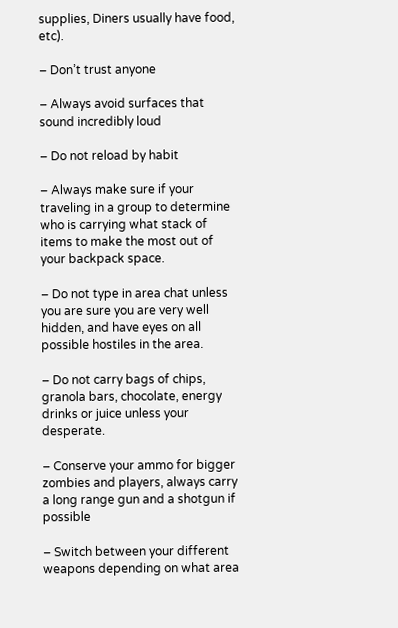supplies, Diners usually have food, etc).

– Don’t trust anyone

– Always avoid surfaces that sound incredibly loud

– Do not reload by habit

– Always make sure if your traveling in a group to determine who is carrying what stack of items to make the most out of your backpack space.

– Do not type in area chat unless you are sure you are very well hidden, and have eyes on all possible hostiles in the area.

– Do not carry bags of chips, granola bars, chocolate, energy drinks or juice unless your desperate.

– Conserve your ammo for bigger zombies and players, always carry a long range gun and a shotgun if possible

– Switch between your different weapons depending on what area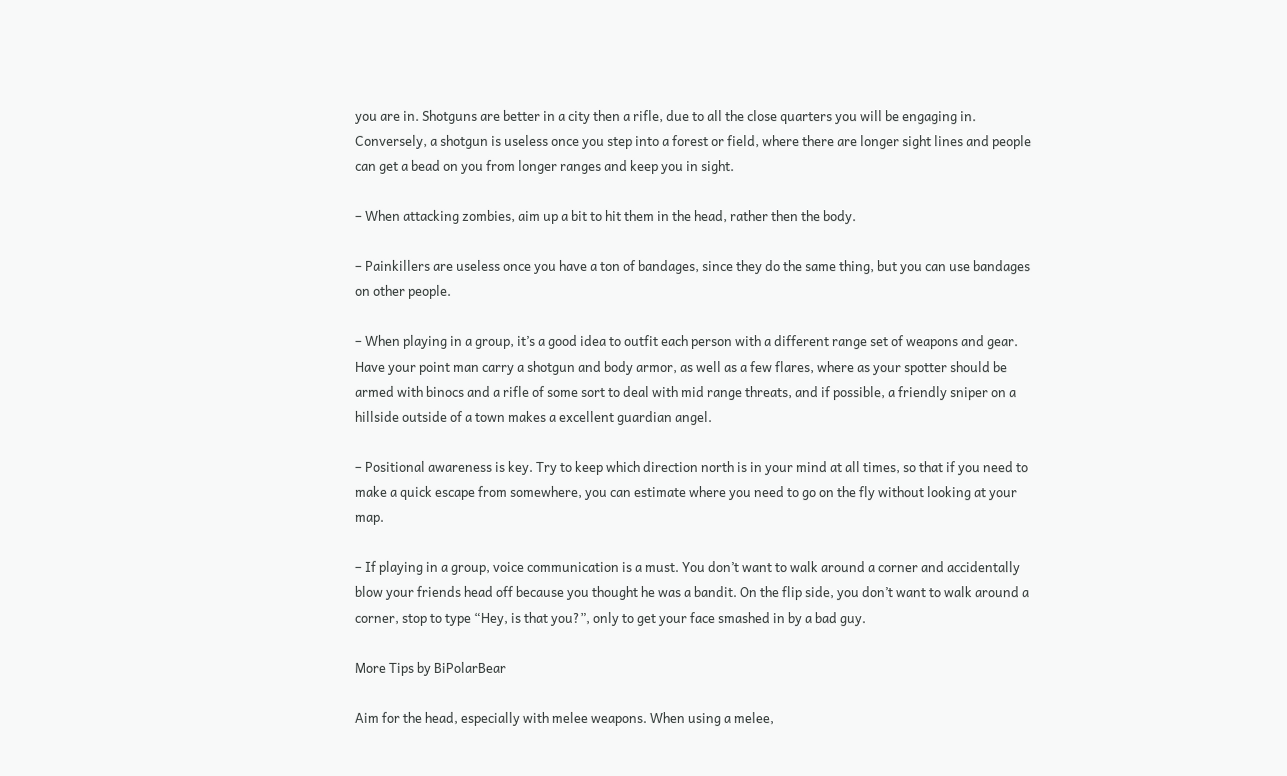you are in. Shotguns are better in a city then a rifle, due to all the close quarters you will be engaging in. Conversely, a shotgun is useless once you step into a forest or field, where there are longer sight lines and people can get a bead on you from longer ranges and keep you in sight.

– When attacking zombies, aim up a bit to hit them in the head, rather then the body.

– Painkillers are useless once you have a ton of bandages, since they do the same thing, but you can use bandages on other people.

– When playing in a group, it’s a good idea to outfit each person with a different range set of weapons and gear. Have your point man carry a shotgun and body armor, as well as a few flares, where as your spotter should be armed with binocs and a rifle of some sort to deal with mid range threats, and if possible, a friendly sniper on a hillside outside of a town makes a excellent guardian angel.

– Positional awareness is key. Try to keep which direction north is in your mind at all times, so that if you need to make a quick escape from somewhere, you can estimate where you need to go on the fly without looking at your map.

– If playing in a group, voice communication is a must. You don’t want to walk around a corner and accidentally blow your friends head off because you thought he was a bandit. On the flip side, you don’t want to walk around a corner, stop to type “Hey, is that you?”, only to get your face smashed in by a bad guy.

More Tips by BiPolarBear

Aim for the head, especially with melee weapons. When using a melee,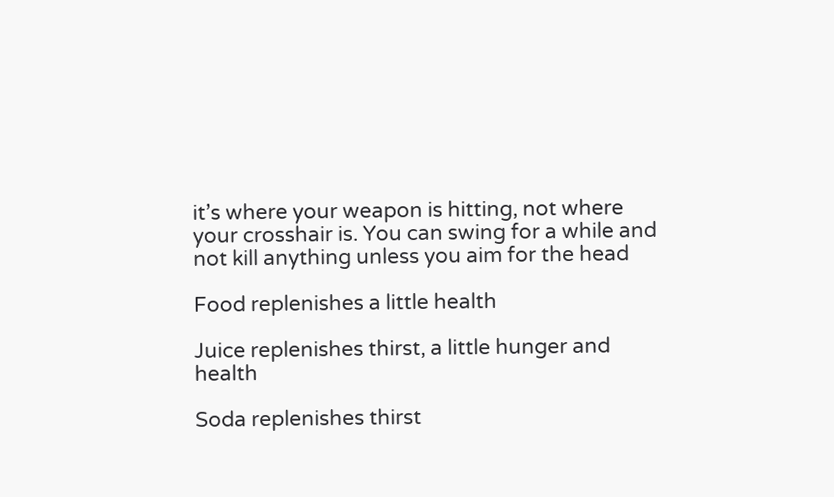it’s where your weapon is hitting, not where your crosshair is. You can swing for a while and not kill anything unless you aim for the head

Food replenishes a little health

Juice replenishes thirst, a little hunger and health

Soda replenishes thirst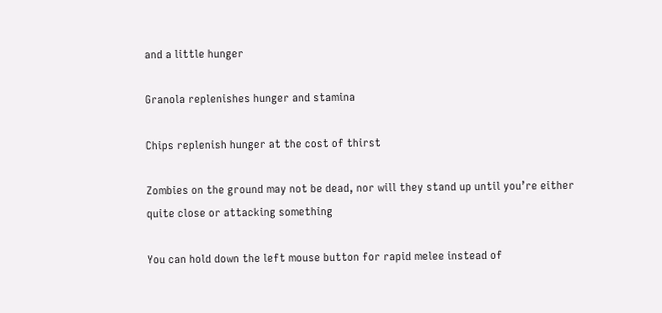and a little hunger

Granola replenishes hunger and stamina

Chips replenish hunger at the cost of thirst

Zombies on the ground may not be dead, nor will they stand up until you’re either quite close or attacking something

You can hold down the left mouse button for rapid melee instead of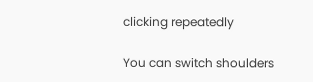clicking repeatedly

You can switch shoulders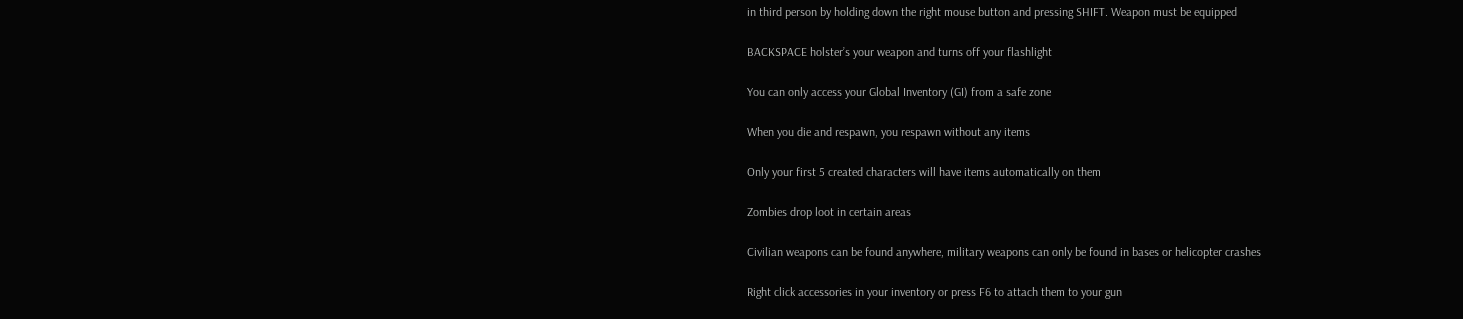in third person by holding down the right mouse button and pressing SHIFT. Weapon must be equipped

BACKSPACE holster’s your weapon and turns off your flashlight

You can only access your Global Inventory (GI) from a safe zone

When you die and respawn, you respawn without any items

Only your first 5 created characters will have items automatically on them

Zombies drop loot in certain areas

Civilian weapons can be found anywhere, military weapons can only be found in bases or helicopter crashes

Right click accessories in your inventory or press F6 to attach them to your gun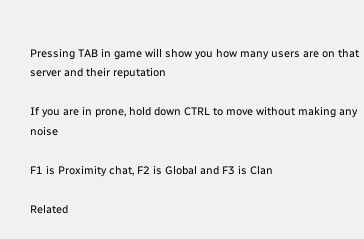Pressing TAB in game will show you how many users are on that server and their reputation

If you are in prone, hold down CTRL to move without making any noise

F1 is Proximity chat, F2 is Global and F3 is Clan

Related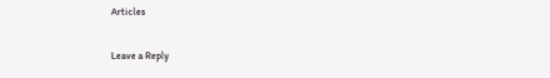Articles

Leave a Reply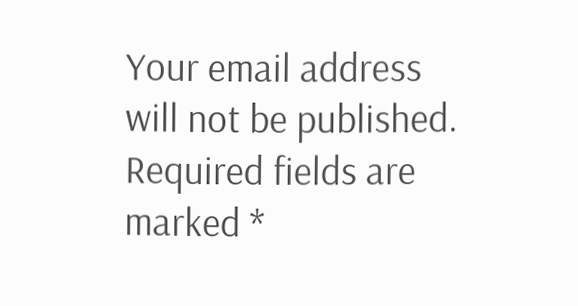Your email address will not be published. Required fields are marked *